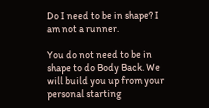Do I need to be in shape? I am not a runner.

You do not need to be in shape to do Body Back. We will build you up from your personal starting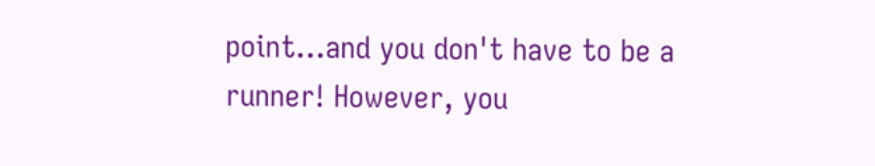point...and you don't have to be a runner! However, you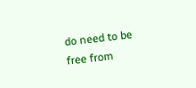do need to be free from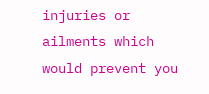injuries or ailments which would prevent you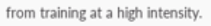from training at a high intensity.